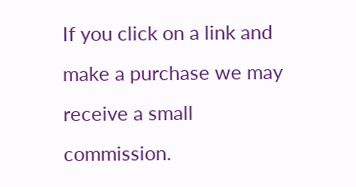If you click on a link and make a purchase we may receive a small commission.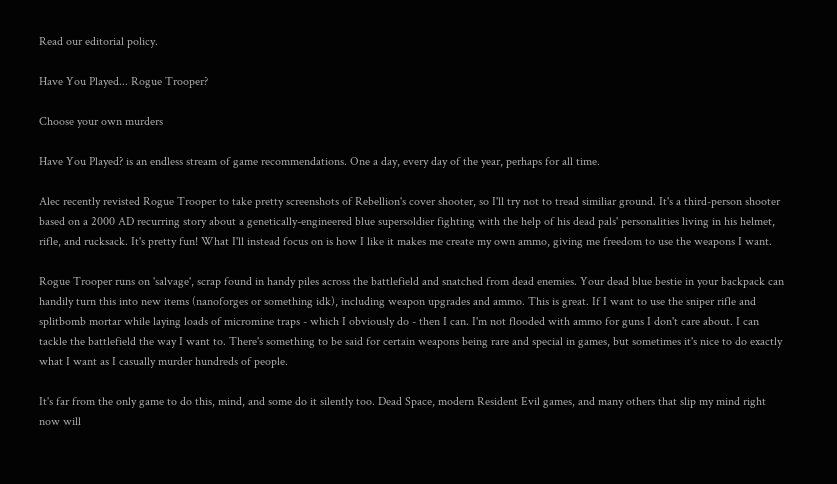Read our editorial policy.

Have You Played... Rogue Trooper?

Choose your own murders

Have You Played? is an endless stream of game recommendations. One a day, every day of the year, perhaps for all time.

Alec recently revisted Rogue Trooper to take pretty screenshots of Rebellion's cover shooter, so I'll try not to tread similiar ground. It's a third-person shooter based on a 2000 AD recurring story about a genetically-engineered blue supersoldier fighting with the help of his dead pals' personalities living in his helmet, rifle, and rucksack. It's pretty fun! What I'll instead focus on is how I like it makes me create my own ammo, giving me freedom to use the weapons I want.

Rogue Trooper runs on 'salvage', scrap found in handy piles across the battlefield and snatched from dead enemies. Your dead blue bestie in your backpack can handily turn this into new items (nanoforges or something idk), including weapon upgrades and ammo. This is great. If I want to use the sniper rifle and splitbomb mortar while laying loads of micromine traps - which I obviously do - then I can. I'm not flooded with ammo for guns I don't care about. I can tackle the battlefield the way I want to. There's something to be said for certain weapons being rare and special in games, but sometimes it's nice to do exactly what I want as I casually murder hundreds of people.

It's far from the only game to do this, mind, and some do it silently too. Dead Space, modern Resident Evil games, and many others that slip my mind right now will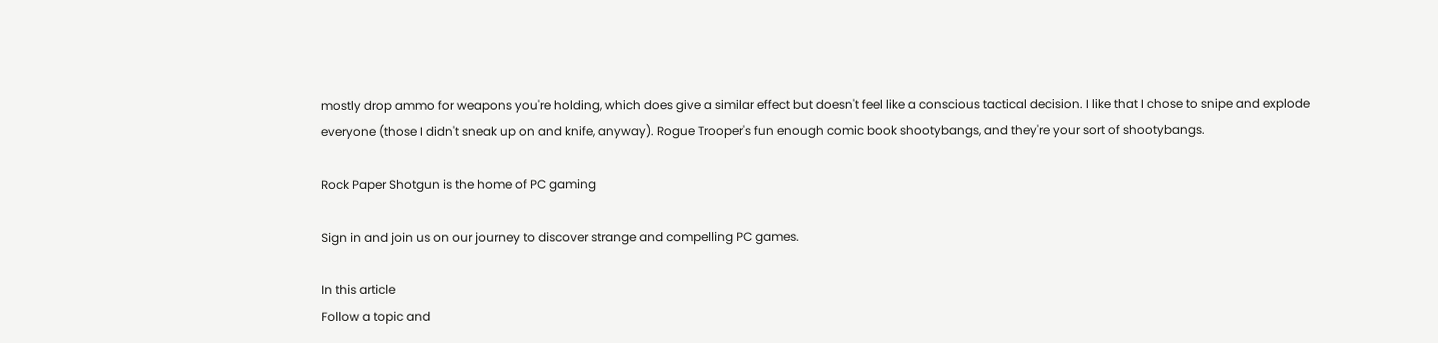mostly drop ammo for weapons you're holding, which does give a similar effect but doesn't feel like a conscious tactical decision. I like that I chose to snipe and explode everyone (those I didn't sneak up on and knife, anyway). Rogue Trooper's fun enough comic book shootybangs, and they're your sort of shootybangs.

Rock Paper Shotgun is the home of PC gaming

Sign in and join us on our journey to discover strange and compelling PC games.

In this article
Follow a topic and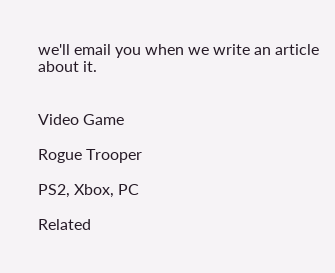we'll email you when we write an article about it.


Video Game

Rogue Trooper

PS2, Xbox, PC

Related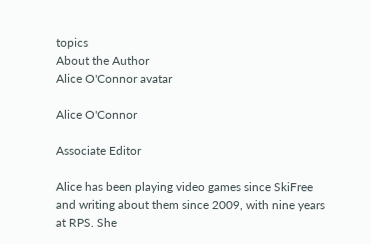topics
About the Author
Alice O'Connor avatar

Alice O'Connor

Associate Editor

Alice has been playing video games since SkiFree and writing about them since 2009, with nine years at RPS. She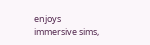enjoys immersive sims,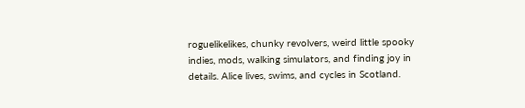roguelikelikes, chunky revolvers, weird little spooky indies, mods, walking simulators, and finding joy in details. Alice lives, swims, and cycles in Scotland.